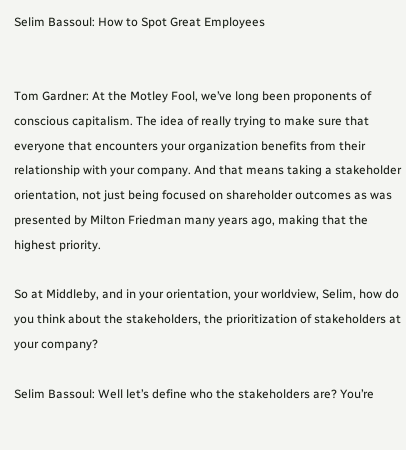Selim Bassoul: How to Spot Great Employees


Tom Gardner: At the Motley Fool, we’ve long been proponents of conscious capitalism. The idea of really trying to make sure that everyone that encounters your organization benefits from their relationship with your company. And that means taking a stakeholder orientation, not just being focused on shareholder outcomes as was presented by Milton Friedman many years ago, making that the highest priority.

So at Middleby, and in your orientation, your worldview, Selim, how do you think about the stakeholders, the prioritization of stakeholders at your company?

Selim Bassoul: Well let’s define who the stakeholders are? You’re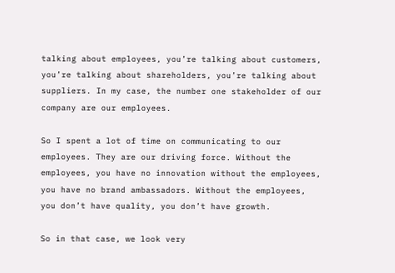talking about employees, you’re talking about customers, you’re talking about shareholders, you’re talking about suppliers. In my case, the number one stakeholder of our company are our employees.

So I spent a lot of time on communicating to our employees. They are our driving force. Without the employees, you have no innovation without the employees, you have no brand ambassadors. Without the employees, you don’t have quality, you don’t have growth.

So in that case, we look very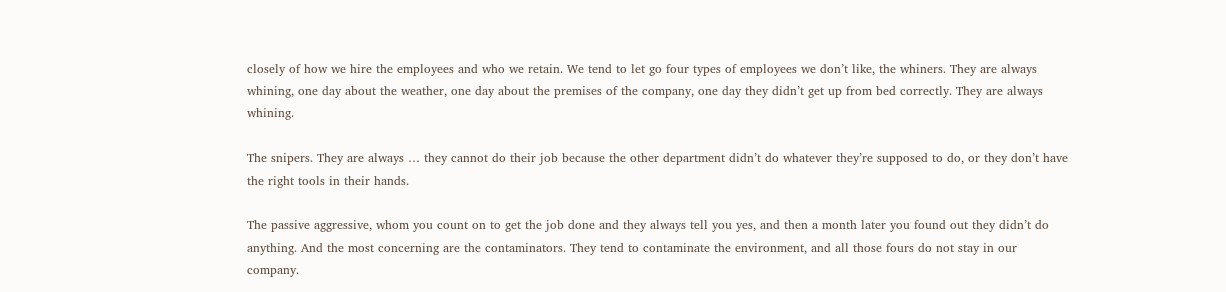closely of how we hire the employees and who we retain. We tend to let go four types of employees we don’t like, the whiners. They are always whining, one day about the weather, one day about the premises of the company, one day they didn’t get up from bed correctly. They are always whining.

The snipers. They are always … they cannot do their job because the other department didn’t do whatever they’re supposed to do, or they don’t have the right tools in their hands.

The passive aggressive, whom you count on to get the job done and they always tell you yes, and then a month later you found out they didn’t do anything. And the most concerning are the contaminators. They tend to contaminate the environment, and all those fours do not stay in our company.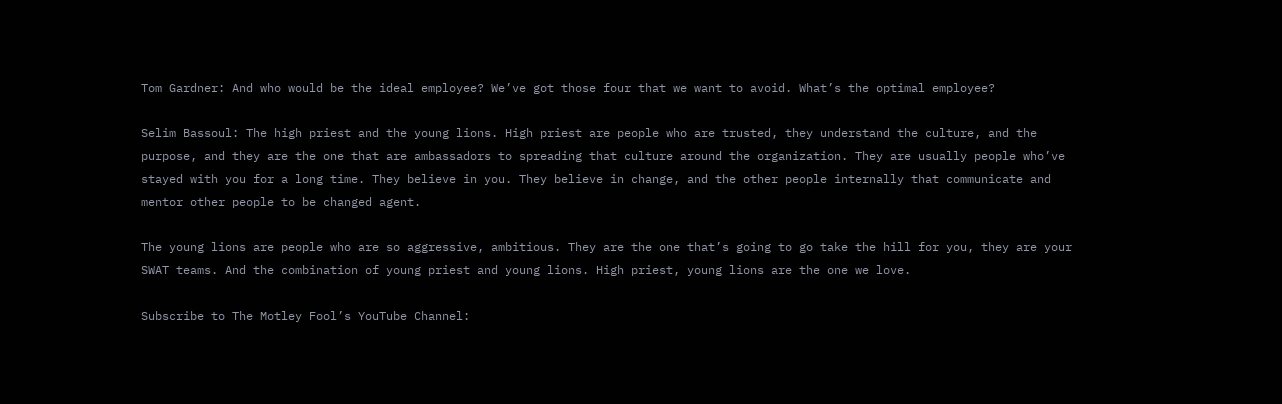Tom Gardner: And who would be the ideal employee? We’ve got those four that we want to avoid. What’s the optimal employee?

Selim Bassoul: The high priest and the young lions. High priest are people who are trusted, they understand the culture, and the purpose, and they are the one that are ambassadors to spreading that culture around the organization. They are usually people who’ve stayed with you for a long time. They believe in you. They believe in change, and the other people internally that communicate and mentor other people to be changed agent.

The young lions are people who are so aggressive, ambitious. They are the one that’s going to go take the hill for you, they are your SWAT teams. And the combination of young priest and young lions. High priest, young lions are the one we love.

Subscribe to The Motley Fool’s YouTube Channel: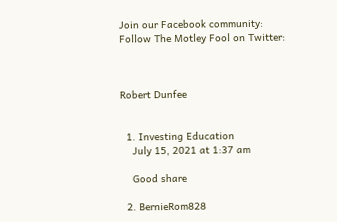Join our Facebook community:
Follow The Motley Fool on Twitter:



Robert Dunfee


  1. Investing Education
    July 15, 2021 at 1:37 am

    Good share

  2. BernieRom828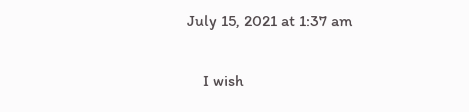July 15, 2021 at 1:37 am

    I wish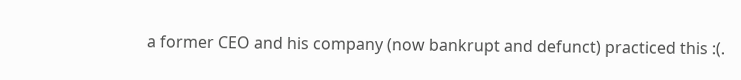a former CEO and his company (now bankrupt and defunct) practiced this :(.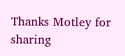Thanks Motley for sharing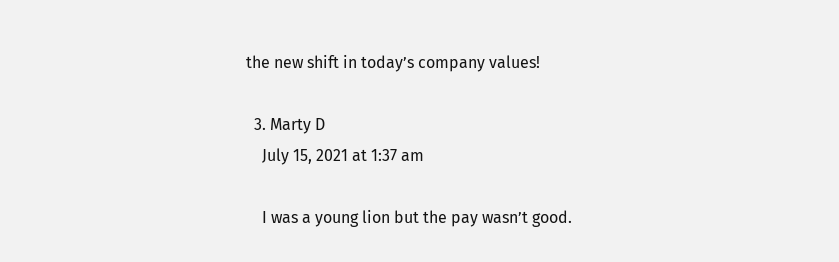the new shift in today’s company values!

  3. Marty D
    July 15, 2021 at 1:37 am

    I was a young lion but the pay wasn’t good.